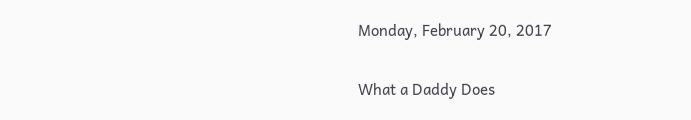Monday, February 20, 2017

What a Daddy Does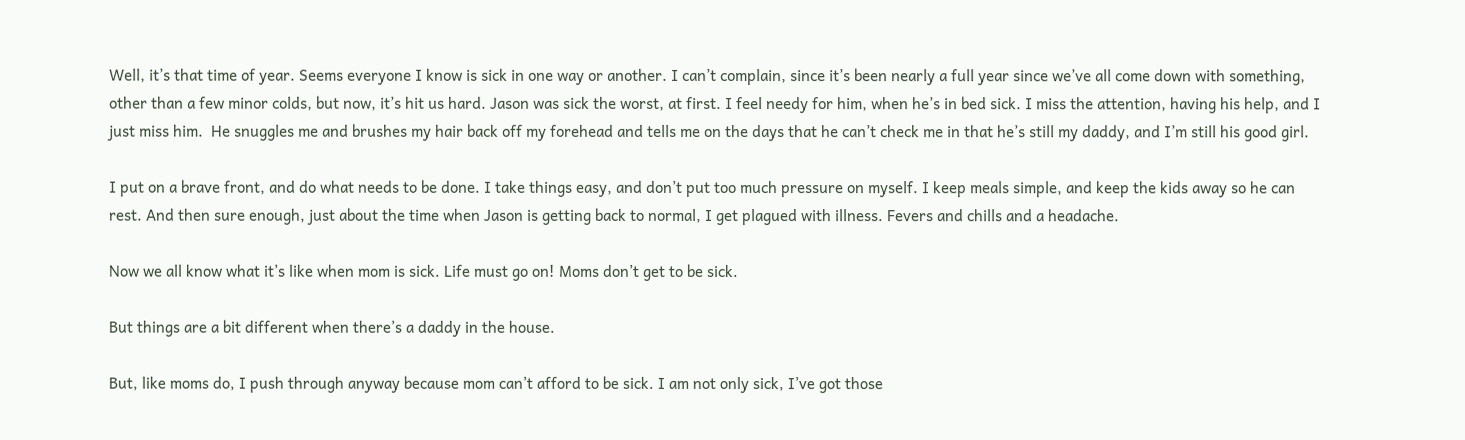Well, it’s that time of year. Seems everyone I know is sick in one way or another. I can’t complain, since it’s been nearly a full year since we’ve all come down with something, other than a few minor colds, but now, it’s hit us hard. Jason was sick the worst, at first. I feel needy for him, when he’s in bed sick. I miss the attention, having his help, and I just miss him.  He snuggles me and brushes my hair back off my forehead and tells me on the days that he can’t check me in that he’s still my daddy, and I’m still his good girl.

I put on a brave front, and do what needs to be done. I take things easy, and don’t put too much pressure on myself. I keep meals simple, and keep the kids away so he can rest. And then sure enough, just about the time when Jason is getting back to normal, I get plagued with illness. Fevers and chills and a headache.

Now we all know what it’s like when mom is sick. Life must go on! Moms don’t get to be sick.

But things are a bit different when there’s a daddy in the house.

But, like moms do, I push through anyway because mom can’t afford to be sick. I am not only sick, I’ve got those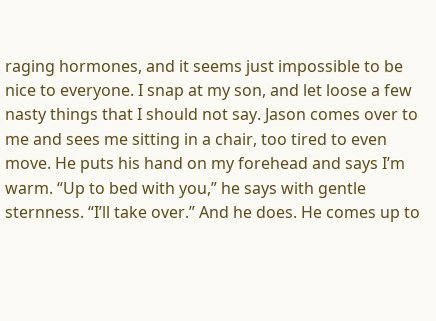raging hormones, and it seems just impossible to be nice to everyone. I snap at my son, and let loose a few nasty things that I should not say. Jason comes over to me and sees me sitting in a chair, too tired to even move. He puts his hand on my forehead and says I’m warm. “Up to bed with you,” he says with gentle sternness. “I’ll take over.” And he does. He comes up to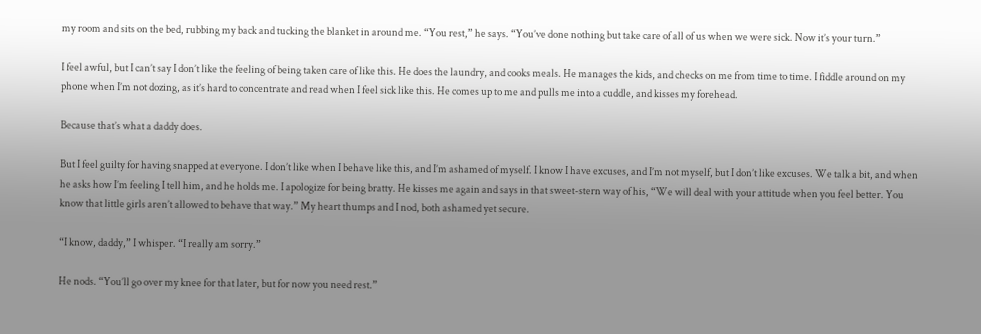my room and sits on the bed, rubbing my back and tucking the blanket in around me. “You rest,” he says. “You’ve done nothing but take care of all of us when we were sick. Now it’s your turn.”

I feel awful, but I can’t say I don’t like the feeling of being taken care of like this. He does the laundry, and cooks meals. He manages the kids, and checks on me from time to time. I fiddle around on my phone when I’m not dozing, as it’s hard to concentrate and read when I feel sick like this. He comes up to me and pulls me into a cuddle, and kisses my forehead.

Because that’s what a daddy does.

But I feel guilty for having snapped at everyone. I don’t like when I behave like this, and I’m ashamed of myself. I know I have excuses, and I’m not myself, but I don’t like excuses. We talk a bit, and when he asks how I’m feeling I tell him, and he holds me. I apologize for being bratty. He kisses me again and says in that sweet-stern way of his, “We will deal with your attitude when you feel better. You know that little girls aren’t allowed to behave that way.” My heart thumps and I nod, both ashamed yet secure.

“I know, daddy,” I whisper. “I really am sorry.”

He nods. “You’ll go over my knee for that later, but for now you need rest.”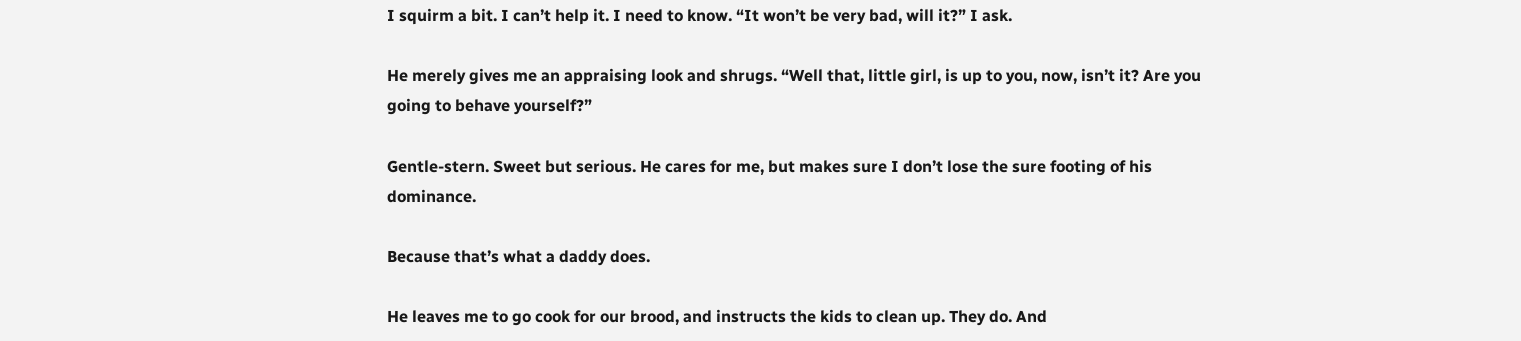I squirm a bit. I can’t help it. I need to know. “It won’t be very bad, will it?” I ask.

He merely gives me an appraising look and shrugs. “Well that, little girl, is up to you, now, isn’t it? Are you going to behave yourself?”

Gentle-stern. Sweet but serious. He cares for me, but makes sure I don’t lose the sure footing of his dominance.

Because that’s what a daddy does.

He leaves me to go cook for our brood, and instructs the kids to clean up. They do. And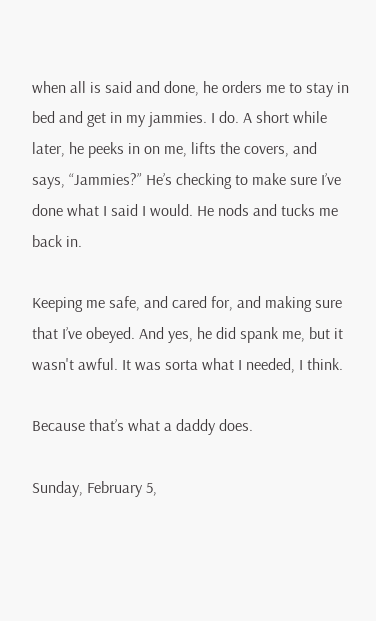when all is said and done, he orders me to stay in bed and get in my jammies. I do. A short while later, he peeks in on me, lifts the covers, and says, “Jammies?” He’s checking to make sure I’ve done what I said I would. He nods and tucks me back in.

Keeping me safe, and cared for, and making sure that I’ve obeyed. And yes, he did spank me, but it wasn't awful. It was sorta what I needed, I think.

Because that’s what a daddy does.

Sunday, February 5,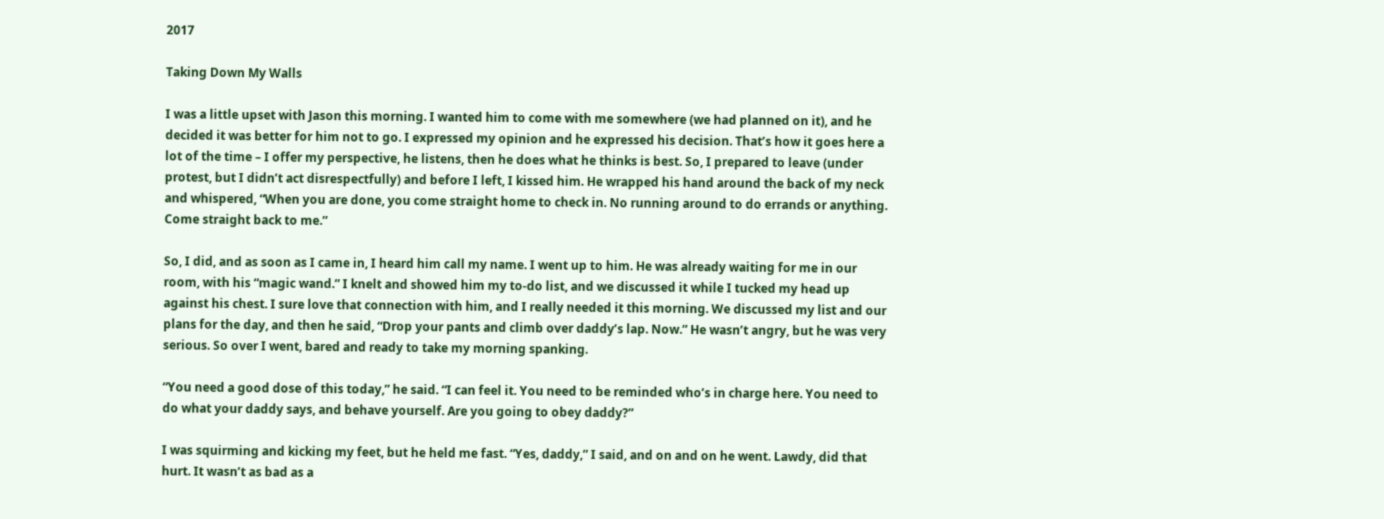2017

Taking Down My Walls

I was a little upset with Jason this morning. I wanted him to come with me somewhere (we had planned on it), and he decided it was better for him not to go. I expressed my opinion and he expressed his decision. That’s how it goes here a lot of the time – I offer my perspective, he listens, then he does what he thinks is best. So, I prepared to leave (under protest, but I didn’t act disrespectfully) and before I left, I kissed him. He wrapped his hand around the back of my neck and whispered, “When you are done, you come straight home to check in. No running around to do errands or anything. Come straight back to me.”

So, I did, and as soon as I came in, I heard him call my name. I went up to him. He was already waiting for me in our room, with his “magic wand.” I knelt and showed him my to-do list, and we discussed it while I tucked my head up against his chest. I sure love that connection with him, and I really needed it this morning. We discussed my list and our plans for the day, and then he said, “Drop your pants and climb over daddy’s lap. Now.” He wasn’t angry, but he was very serious. So over I went, bared and ready to take my morning spanking.

“You need a good dose of this today,” he said. “I can feel it. You need to be reminded who’s in charge here. You need to do what your daddy says, and behave yourself. Are you going to obey daddy?”

I was squirming and kicking my feet, but he held me fast. “Yes, daddy,” I said, and on and on he went. Lawdy, did that hurt. It wasn’t as bad as a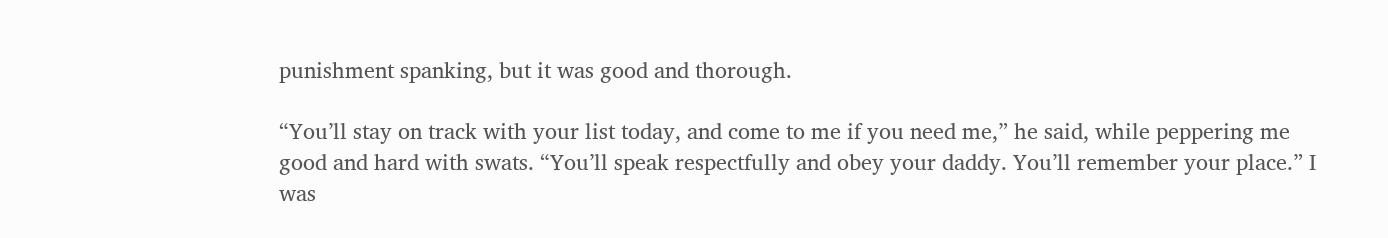punishment spanking, but it was good and thorough.

“You’ll stay on track with your list today, and come to me if you need me,” he said, while peppering me good and hard with swats. “You’ll speak respectfully and obey your daddy. You’ll remember your place.” I was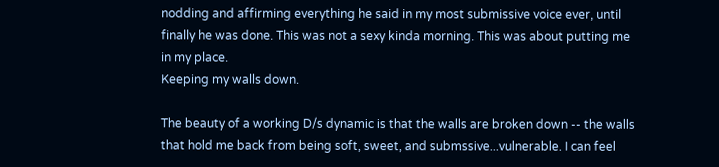nodding and affirming everything he said in my most submissive voice ever, until finally he was done. This was not a sexy kinda morning. This was about putting me in my place.
Keeping my walls down.

The beauty of a working D/s dynamic is that the walls are broken down -- the walls that hold me back from being soft, sweet, and submssive...vulnerable. I can feel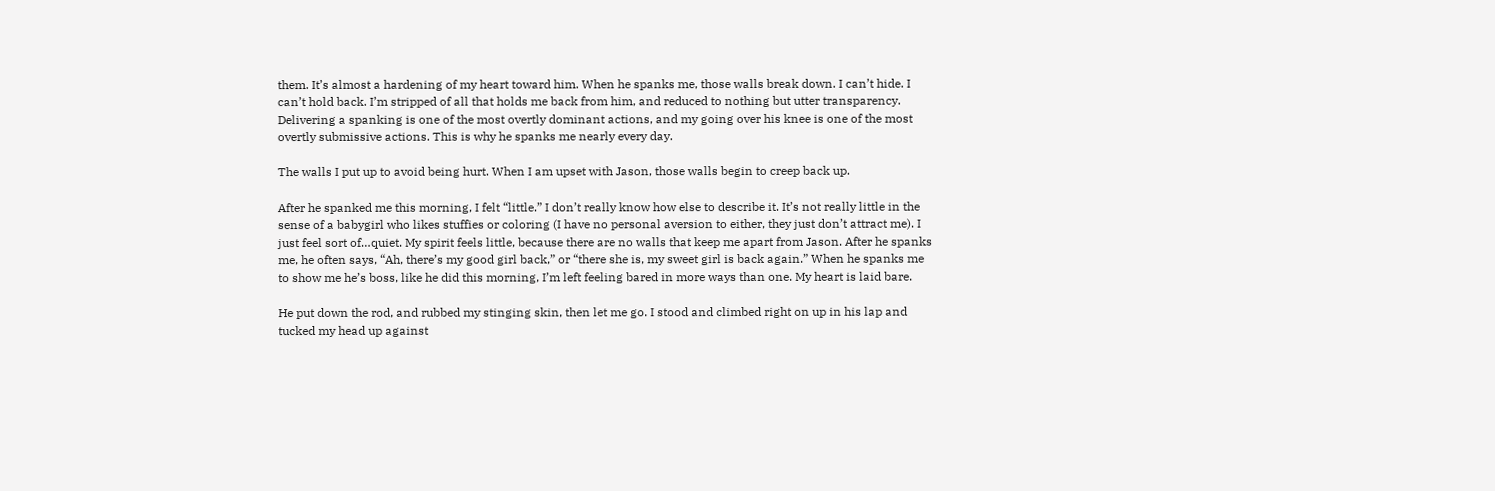them. It’s almost a hardening of my heart toward him. When he spanks me, those walls break down. I can’t hide. I can’t hold back. I’m stripped of all that holds me back from him, and reduced to nothing but utter transparency. Delivering a spanking is one of the most overtly dominant actions, and my going over his knee is one of the most overtly submissive actions. This is why he spanks me nearly every day.

The walls I put up to avoid being hurt. When I am upset with Jason, those walls begin to creep back up.

After he spanked me this morning, I felt “little.” I don’t really know how else to describe it. It’s not really little in the sense of a babygirl who likes stuffies or coloring (I have no personal aversion to either, they just don’t attract me). I just feel sort of…quiet. My spirit feels little, because there are no walls that keep me apart from Jason. After he spanks me, he often says, “Ah, there’s my good girl back,” or “there she is, my sweet girl is back again.” When he spanks me to show me he’s boss, like he did this morning, I’m left feeling bared in more ways than one. My heart is laid bare.

He put down the rod, and rubbed my stinging skin, then let me go. I stood and climbed right on up in his lap and tucked my head up against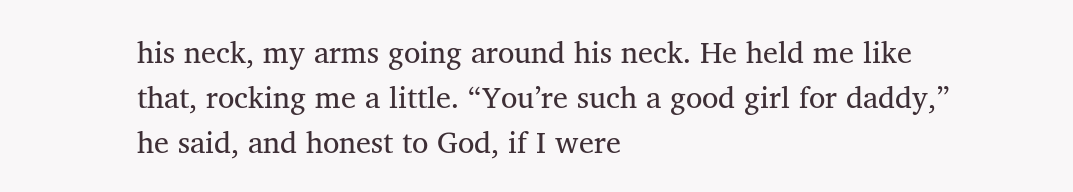his neck, my arms going around his neck. He held me like that, rocking me a little. “You’re such a good girl for daddy,” he said, and honest to God, if I were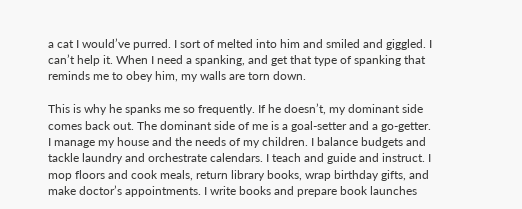a cat I would’ve purred. I sort of melted into him and smiled and giggled. I can’t help it. When I need a spanking, and get that type of spanking that reminds me to obey him, my walls are torn down.

This is why he spanks me so frequently. If he doesn’t, my dominant side comes back out. The dominant side of me is a goal-setter and a go-getter. I manage my house and the needs of my children. I balance budgets and tackle laundry and orchestrate calendars. I teach and guide and instruct. I mop floors and cook meals, return library books, wrap birthday gifts, and make doctor’s appointments. I write books and prepare book launches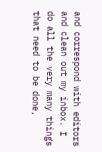and correspond with editors and clean out my inbox. I do all the very many things that need to be done,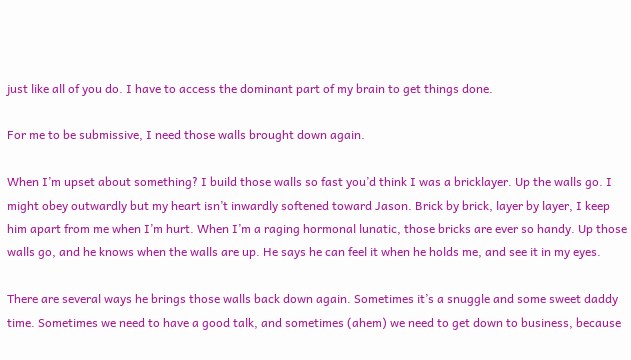just like all of you do. I have to access the dominant part of my brain to get things done.

For me to be submissive, I need those walls brought down again.

When I’m upset about something? I build those walls so fast you’d think I was a bricklayer. Up the walls go. I might obey outwardly but my heart isn’t inwardly softened toward Jason. Brick by brick, layer by layer, I keep him apart from me when I’m hurt. When I’m a raging hormonal lunatic, those bricks are ever so handy. Up those walls go, and he knows when the walls are up. He says he can feel it when he holds me, and see it in my eyes.

There are several ways he brings those walls back down again. Sometimes it’s a snuggle and some sweet daddy time. Sometimes we need to have a good talk, and sometimes (ahem) we need to get down to business, because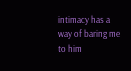intimacy has a way of baring me to him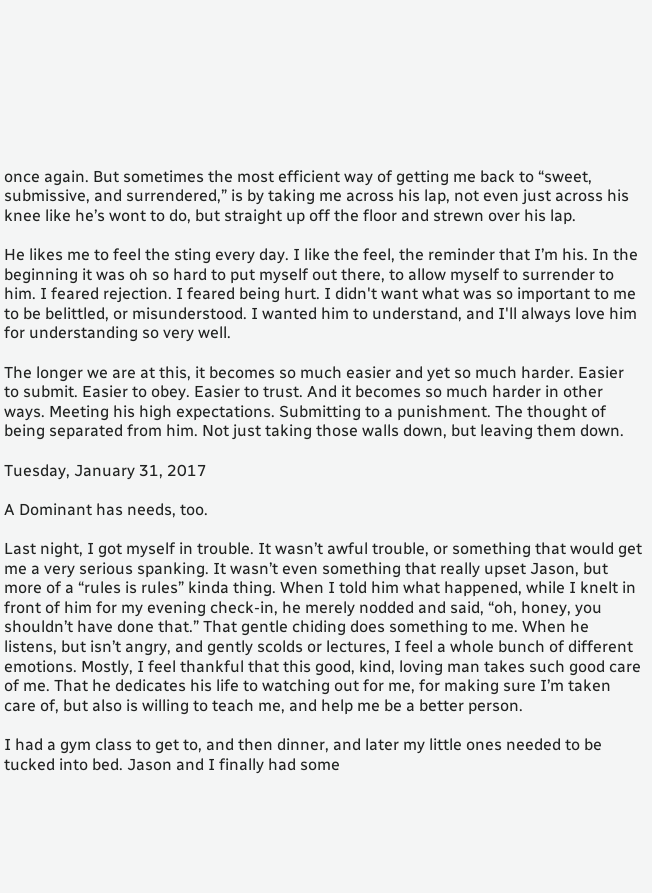once again. But sometimes the most efficient way of getting me back to “sweet, submissive, and surrendered,” is by taking me across his lap, not even just across his knee like he’s wont to do, but straight up off the floor and strewn over his lap.

He likes me to feel the sting every day. I like the feel, the reminder that I’m his. In the beginning it was oh so hard to put myself out there, to allow myself to surrender to him. I feared rejection. I feared being hurt. I didn't want what was so important to me to be belittled, or misunderstood. I wanted him to understand, and I'll always love him for understanding so very well.

The longer we are at this, it becomes so much easier and yet so much harder. Easier to submit. Easier to obey. Easier to trust. And it becomes so much harder in other ways. Meeting his high expectations. Submitting to a punishment. The thought of being separated from him. Not just taking those walls down, but leaving them down.

Tuesday, January 31, 2017

A Dominant has needs, too.

Last night, I got myself in trouble. It wasn’t awful trouble, or something that would get me a very serious spanking. It wasn’t even something that really upset Jason, but more of a “rules is rules” kinda thing. When I told him what happened, while I knelt in front of him for my evening check-in, he merely nodded and said, “oh, honey, you shouldn’t have done that.” That gentle chiding does something to me. When he listens, but isn’t angry, and gently scolds or lectures, I feel a whole bunch of different emotions. Mostly, I feel thankful that this good, kind, loving man takes such good care of me. That he dedicates his life to watching out for me, for making sure I’m taken care of, but also is willing to teach me, and help me be a better person.

I had a gym class to get to, and then dinner, and later my little ones needed to be tucked into bed. Jason and I finally had some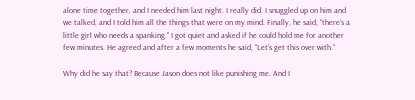alone time together, and I needed him last night. I really did. I snuggled up on him and we talked, and I told him all the things that were on my mind. Finally, he said, “there’s a little girl who needs a spanking.” I got quiet and asked if he could hold me for another few minutes. He agreed and after a few moments he said, “Let’s get this over with.”

Why did he say that? Because Jason does not like punishing me. And I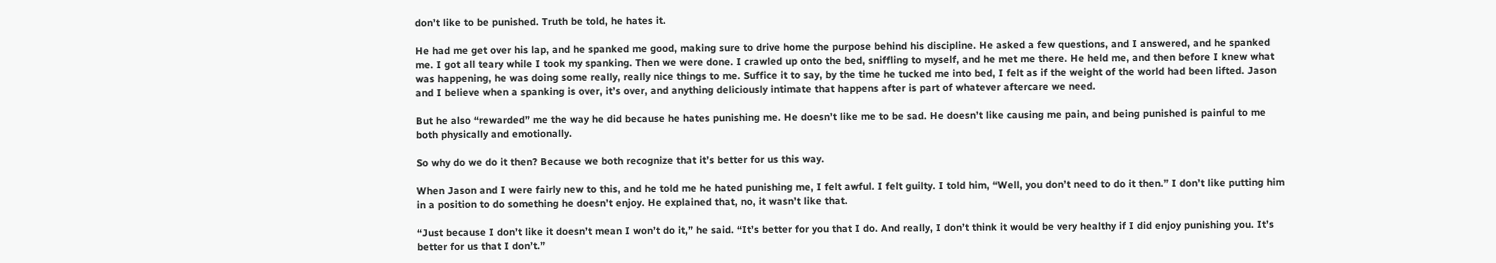don’t like to be punished. Truth be told, he hates it.

He had me get over his lap, and he spanked me good, making sure to drive home the purpose behind his discipline. He asked a few questions, and I answered, and he spanked me. I got all teary while I took my spanking. Then we were done. I crawled up onto the bed, sniffling to myself, and he met me there. He held me, and then before I knew what was happening, he was doing some really, really nice things to me. Suffice it to say, by the time he tucked me into bed, I felt as if the weight of the world had been lifted. Jason and I believe when a spanking is over, it’s over, and anything deliciously intimate that happens after is part of whatever aftercare we need.

But he also “rewarded” me the way he did because he hates punishing me. He doesn’t like me to be sad. He doesn’t like causing me pain, and being punished is painful to me both physically and emotionally.

So why do we do it then? Because we both recognize that it’s better for us this way.

When Jason and I were fairly new to this, and he told me he hated punishing me, I felt awful. I felt guilty. I told him, “Well, you don’t need to do it then.” I don’t like putting him in a position to do something he doesn’t enjoy. He explained that, no, it wasn’t like that.

“Just because I don’t like it doesn’t mean I won’t do it,” he said. “It’s better for you that I do. And really, I don’t think it would be very healthy if I did enjoy punishing you. It’s better for us that I don’t.”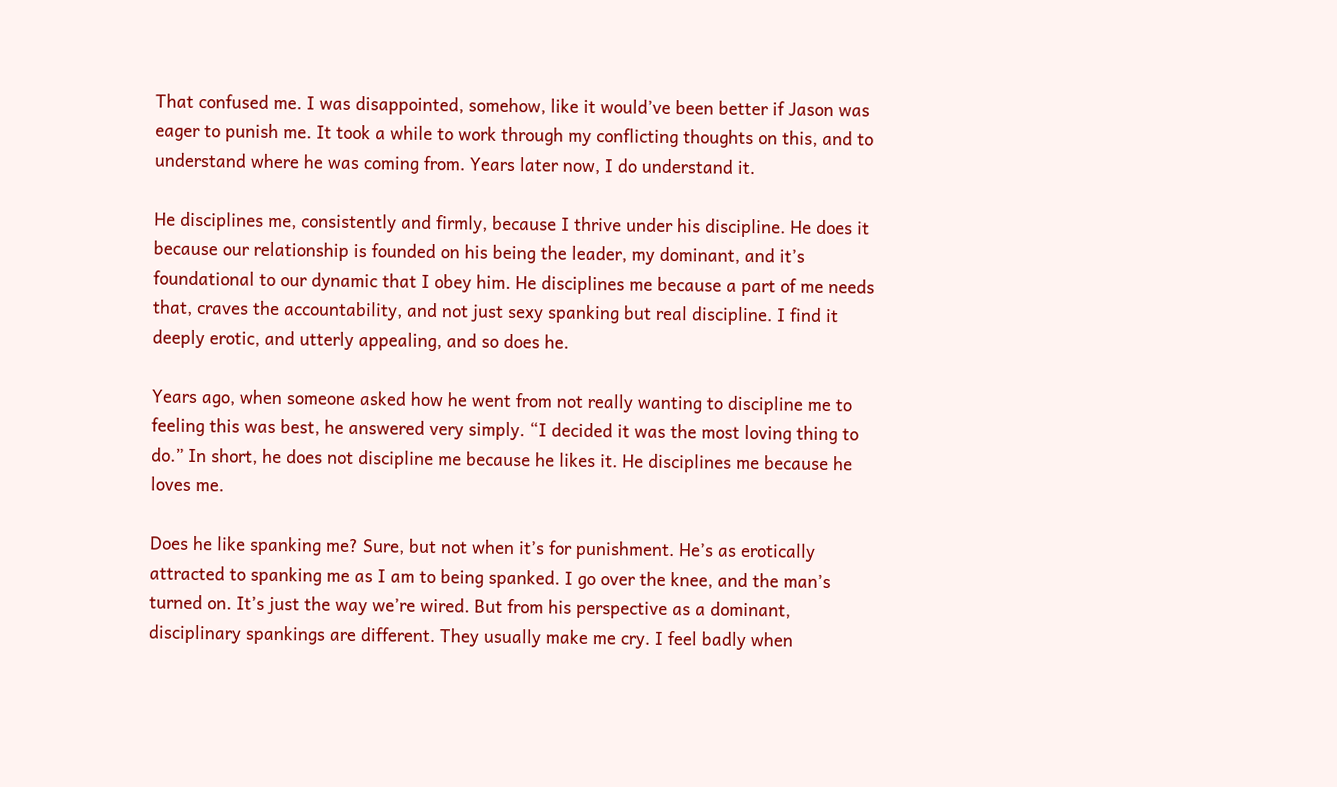That confused me. I was disappointed, somehow, like it would’ve been better if Jason was eager to punish me. It took a while to work through my conflicting thoughts on this, and to understand where he was coming from. Years later now, I do understand it.

He disciplines me, consistently and firmly, because I thrive under his discipline. He does it because our relationship is founded on his being the leader, my dominant, and it’s foundational to our dynamic that I obey him. He disciplines me because a part of me needs that, craves the accountability, and not just sexy spanking but real discipline. I find it deeply erotic, and utterly appealing, and so does he.

Years ago, when someone asked how he went from not really wanting to discipline me to feeling this was best, he answered very simply. “I decided it was the most loving thing to do.” In short, he does not discipline me because he likes it. He disciplines me because he loves me.

Does he like spanking me? Sure, but not when it’s for punishment. He’s as erotically attracted to spanking me as I am to being spanked. I go over the knee, and the man’s turned on. It’s just the way we’re wired. But from his perspective as a dominant, disciplinary spankings are different. They usually make me cry. I feel badly when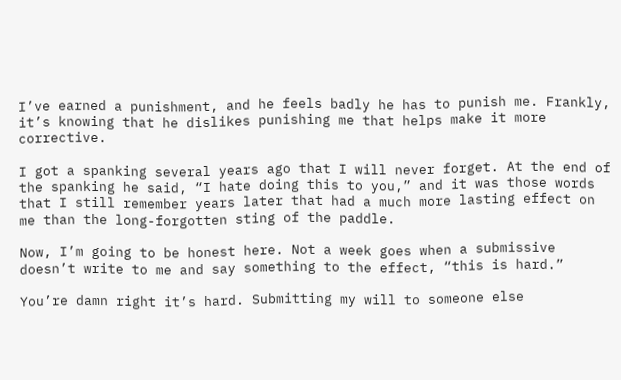I’ve earned a punishment, and he feels badly he has to punish me. Frankly, it’s knowing that he dislikes punishing me that helps make it more corrective.

I got a spanking several years ago that I will never forget. At the end of the spanking he said, “I hate doing this to you,” and it was those words that I still remember years later that had a much more lasting effect on me than the long-forgotten sting of the paddle.

Now, I’m going to be honest here. Not a week goes when a submissive doesn’t write to me and say something to the effect, “this is hard.”

You’re damn right it’s hard. Submitting my will to someone else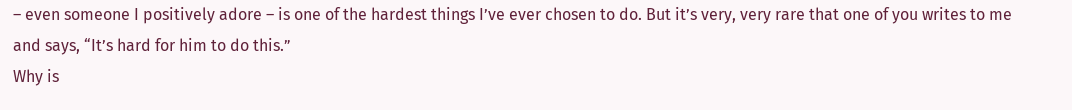– even someone I positively adore – is one of the hardest things I’ve ever chosen to do. But it’s very, very rare that one of you writes to me and says, “It’s hard for him to do this.”
Why is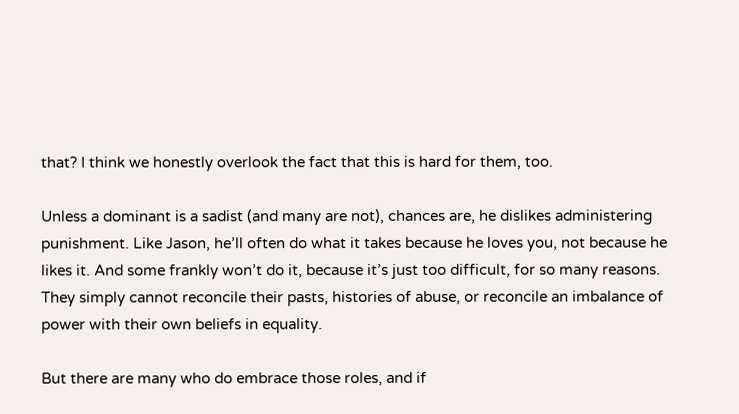that? I think we honestly overlook the fact that this is hard for them, too.

Unless a dominant is a sadist (and many are not), chances are, he dislikes administering punishment. Like Jason, he’ll often do what it takes because he loves you, not because he likes it. And some frankly won’t do it, because it’s just too difficult, for so many reasons. They simply cannot reconcile their pasts, histories of abuse, or reconcile an imbalance of power with their own beliefs in equality.

But there are many who do embrace those roles, and if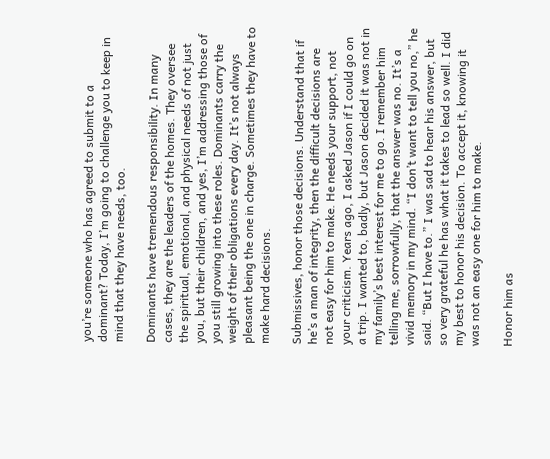you’re someone who has agreed to submit to a dominant? Today, I’m going to challenge you to keep in mind that they have needs, too.

Dominants have tremendous responsibility. In many cases, they are the leaders of the homes. They oversee the spiritual, emotional, and physical needs of not just you, but their children, and yes, I’m addressing those of you still growing into these roles. Dominants carry the weight of their obligations every day. It’s not always pleasant being the one in charge. Sometimes they have to make hard decisions.

Submissives, honor those decisions. Understand that if he’s a man of integrity, then the difficult decisions are not easy for him to make. He needs your support, not your criticism. Years ago, I asked Jason if I could go on a trip. I wanted to, badly, but Jason decided it was not in my family’s best interest for me to go. I remember him telling me, sorrowfully, that the answer was no. It’s a vivid memory in my mind. “I don’t want to tell you no,” he said. “But I have to.” I was sad to hear his answer, but so very grateful he has what it takes to lead so well. I did my best to honor his decision. To accept it, knowing it was not an easy one for him to make.

Honor him as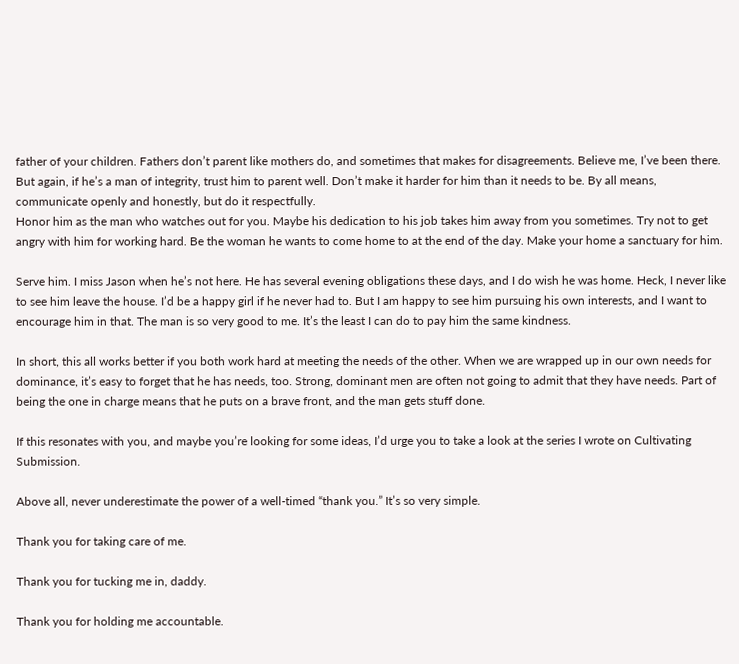father of your children. Fathers don’t parent like mothers do, and sometimes that makes for disagreements. Believe me, I’ve been there. But again, if he’s a man of integrity, trust him to parent well. Don’t make it harder for him than it needs to be. By all means, communicate openly and honestly, but do it respectfully.
Honor him as the man who watches out for you. Maybe his dedication to his job takes him away from you sometimes. Try not to get angry with him for working hard. Be the woman he wants to come home to at the end of the day. Make your home a sanctuary for him.

Serve him. I miss Jason when he’s not here. He has several evening obligations these days, and I do wish he was home. Heck, I never like to see him leave the house. I’d be a happy girl if he never had to. But I am happy to see him pursuing his own interests, and I want to encourage him in that. The man is so very good to me. It’s the least I can do to pay him the same kindness.

In short, this all works better if you both work hard at meeting the needs of the other. When we are wrapped up in our own needs for dominance, it’s easy to forget that he has needs, too. Strong, dominant men are often not going to admit that they have needs. Part of being the one in charge means that he puts on a brave front, and the man gets stuff done.

If this resonates with you, and maybe you’re looking for some ideas, I’d urge you to take a look at the series I wrote on Cultivating Submission.

Above all, never underestimate the power of a well-timed “thank you.” It’s so very simple.

Thank you for taking care of me.

Thank you for tucking me in, daddy.

Thank you for holding me accountable.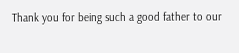Thank you for being such a good father to our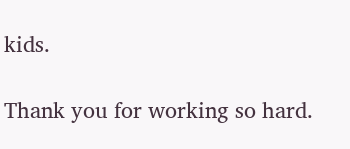kids.

Thank you for working so hard.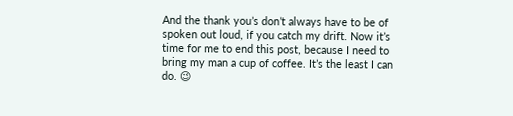And the thank you’s don’t always have to be of spoken out loud, if you catch my drift. Now it’s time for me to end this post, because I need to bring my man a cup of coffee. It’s the least I can do. 😉